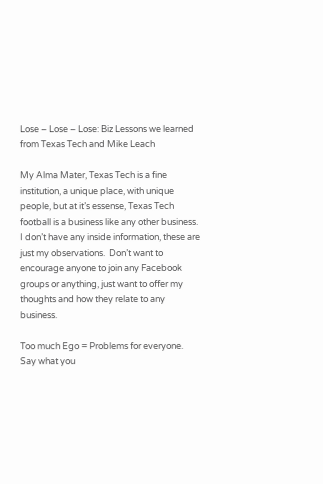Lose – Lose – Lose: Biz Lessons we learned from Texas Tech and Mike Leach

My Alma Mater, Texas Tech is a fine institution, a unique place, with unique people, but at it’s essense, Texas Tech football is a business like any other business.  I don’t have any inside information, these are just my observations.  Don’t want to encourage anyone to join any Facebook groups or anything, just want to offer my thoughts and how they relate to any business.

Too much Ego = Problems for everyone.  Say what you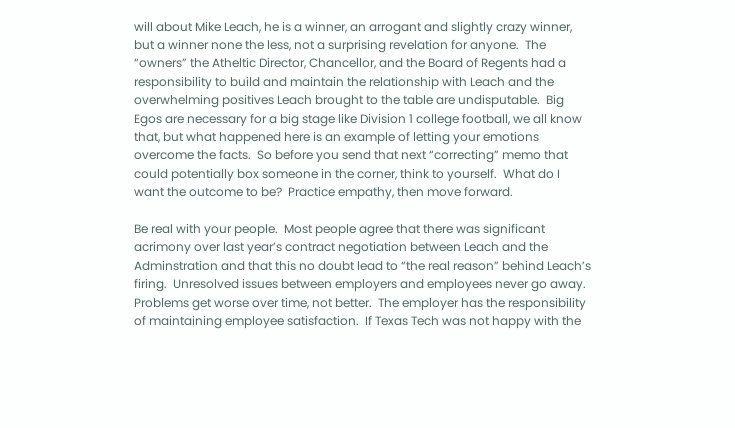will about Mike Leach, he is a winner, an arrogant and slightly crazy winner, but a winner none the less, not a surprising revelation for anyone.  The “owners” the Atheltic Director, Chancellor, and the Board of Regents had a responsibility to build and maintain the relationship with Leach and the overwhelming positives Leach brought to the table are undisputable.  Big Egos are necessary for a big stage like Division 1 college football, we all know that, but what happened here is an example of letting your emotions overcome the facts.  So before you send that next “correcting” memo that could potentially box someone in the corner, think to yourself.  What do I want the outcome to be?  Practice empathy, then move forward.

Be real with your people.  Most people agree that there was significant acrimony over last year’s contract negotiation between Leach and the Adminstration and that this no doubt lead to “the real reason” behind Leach’s firing.  Unresolved issues between employers and employees never go away.  Problems get worse over time, not better.  The employer has the responsibility of maintaining employee satisfaction.  If Texas Tech was not happy with the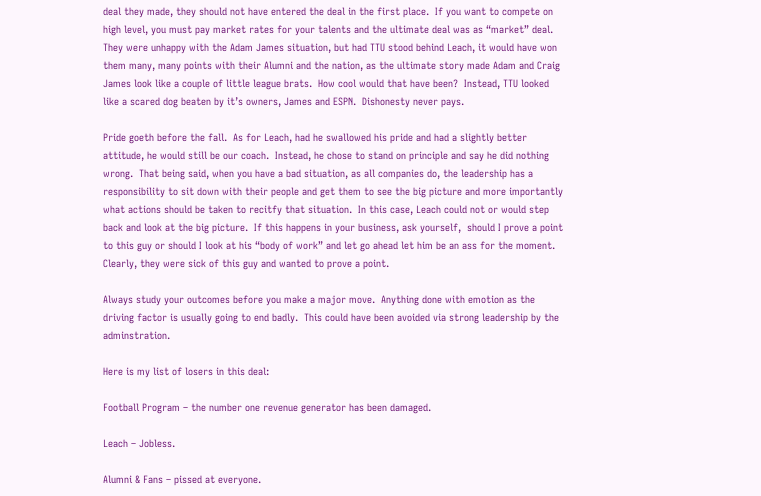deal they made, they should not have entered the deal in the first place.  If you want to compete on high level, you must pay market rates for your talents and the ultimate deal was as “market” deal.  They were unhappy with the Adam James situation, but had TTU stood behind Leach, it would have won them many, many points with their Alumni and the nation, as the ultimate story made Adam and Craig James look like a couple of little league brats.  How cool would that have been?  Instead, TTU looked like a scared dog beaten by it’s owners, James and ESPN.  Dishonesty never pays.

Pride goeth before the fall.  As for Leach, had he swallowed his pride and had a slightly better attitude, he would still be our coach.  Instead, he chose to stand on principle and say he did nothing wrong.  That being said, when you have a bad situation, as all companies do, the leadership has a responsibility to sit down with their people and get them to see the big picture and more importantly what actions should be taken to recitfy that situation.  In this case, Leach could not or would step back and look at the big picture.  If this happens in your business, ask yourself,  should I prove a point to this guy or should I look at his “body of work” and let go ahead let him be an ass for the moment.  Clearly, they were sick of this guy and wanted to prove a point.

Always study your outcomes before you make a major move.  Anything done with emotion as the driving factor is usually going to end badly.  This could have been avoided via strong leadership by the adminstration.

Here is my list of losers in this deal:

Football Program – the number one revenue generator has been damaged.

Leach – Jobless.

Alumni & Fans – pissed at everyone.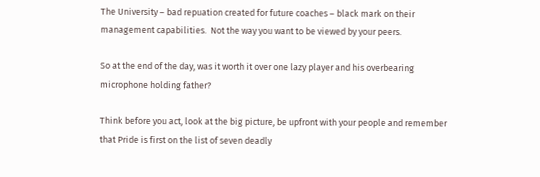The University – bad repuation created for future coaches – black mark on their management capabilities.  Not the way you want to be viewed by your peers.

So at the end of the day, was it worth it over one lazy player and his overbearing microphone holding father?

Think before you act, look at the big picture, be upfront with your people and remember that Pride is first on the list of seven deadly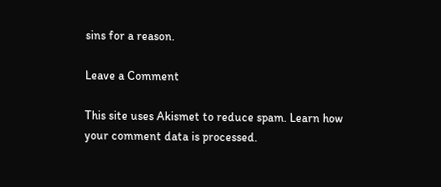sins for a reason.

Leave a Comment

This site uses Akismet to reduce spam. Learn how your comment data is processed.